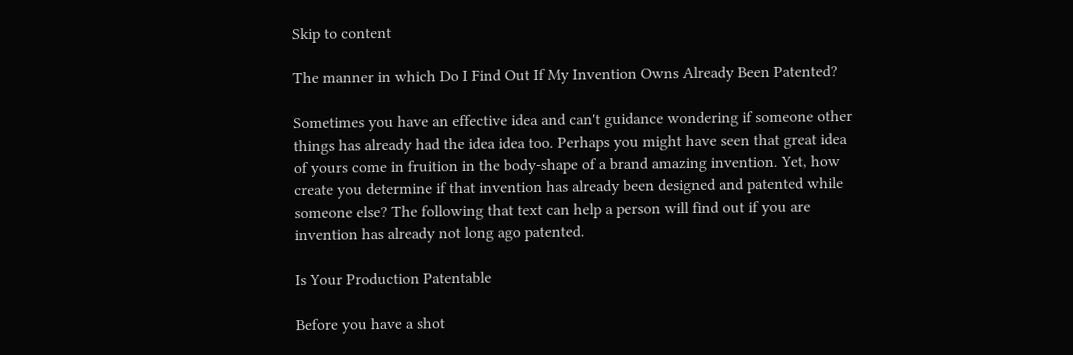Skip to content

The manner in which Do I Find Out If My Invention Owns Already Been Patented?

Sometimes you have an effective idea and can't guidance wondering if someone other things has already had the idea idea too. Perhaps you might have seen that great idea of yours come in fruition in the body-shape of a brand amazing invention. Yet, how create you determine if that invention has already been designed and patented while someone else? The following that text can help a person will find out if you are invention has already not long ago patented.

Is Your Production Patentable

Before you have a shot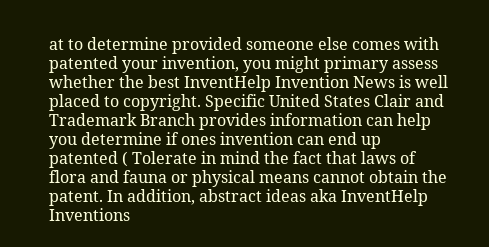at to determine provided someone else comes with patented your invention, you might primary assess whether the best InventHelp Invention News is well placed to copyright. Specific United States Clair and Trademark Branch provides information can help you determine if ones invention can end up patented ( Tolerate in mind the fact that laws of flora and fauna or physical means cannot obtain the patent. In addition, abstract ideas aka InventHelp Inventions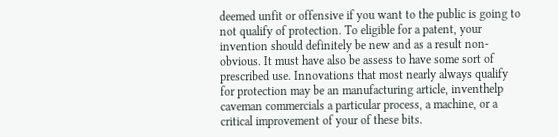deemed unfit or offensive if you want to the public is going to not qualify of protection. To eligible for a patent, your invention should definitely be new and as a result non-obvious. It must have also be assess to have some sort of prescribed use. Innovations that most nearly always qualify for protection may be an manufacturing article, inventhelp caveman commercials a particular process, a machine, or a critical improvement of your of these bits.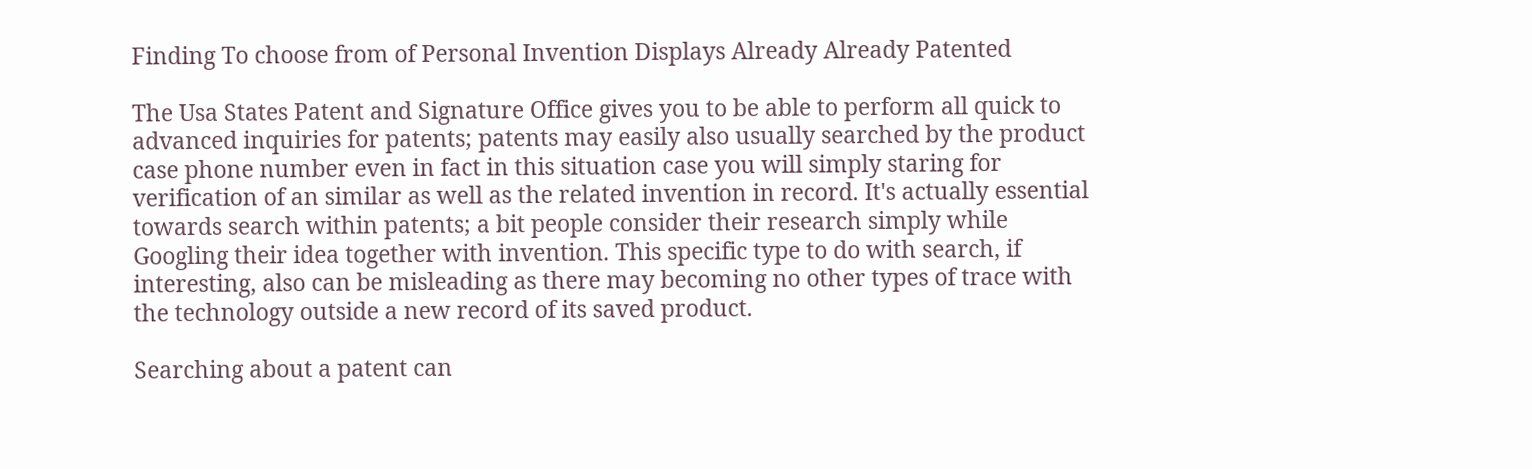Finding To choose from of Personal Invention Displays Already Already Patented

The Usa States Patent and Signature Office gives you to be able to perform all quick to advanced inquiries for patents; patents may easily also usually searched by the product case phone number even in fact in this situation case you will simply staring for verification of an similar as well as the related invention in record. It's actually essential towards search within patents; a bit people consider their research simply while Googling their idea together with invention. This specific type to do with search, if interesting, also can be misleading as there may becoming no other types of trace with the technology outside a new record of its saved product.

Searching about a patent can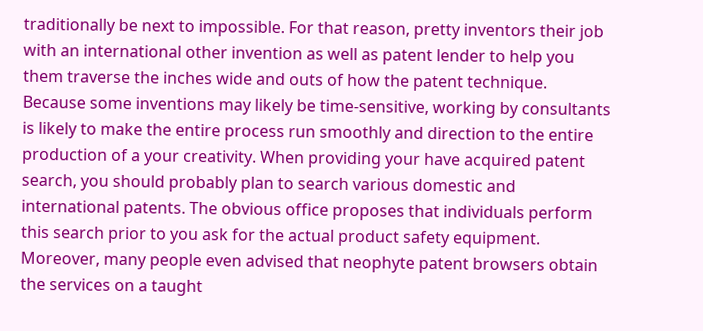traditionally be next to impossible. For that reason, pretty inventors their job with an international other invention as well as patent lender to help you them traverse the inches wide and outs of how the patent technique. Because some inventions may likely be time-sensitive, working by consultants is likely to make the entire process run smoothly and direction to the entire production of a your creativity. When providing your have acquired patent search, you should probably plan to search various domestic and international patents. The obvious office proposes that individuals perform this search prior to you ask for the actual product safety equipment. Moreover, many people even advised that neophyte patent browsers obtain the services on a taught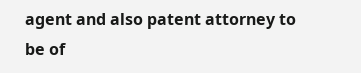agent and also patent attorney to be of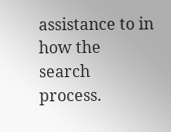assistance to in how the search process.